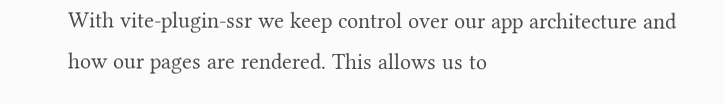With vite-plugin-ssr we keep control over our app architecture and how our pages are rendered. This allows us to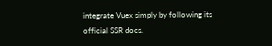integrate Vuex simply by following its official SSR docs.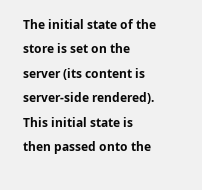The initial state of the store is set on the server (its content is server-side rendered). This initial state is then passed onto the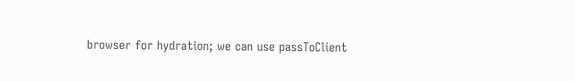browser for hydration; we can use passToClient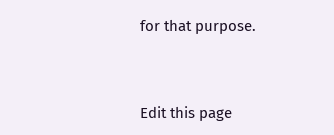for that purpose.


Edit this page